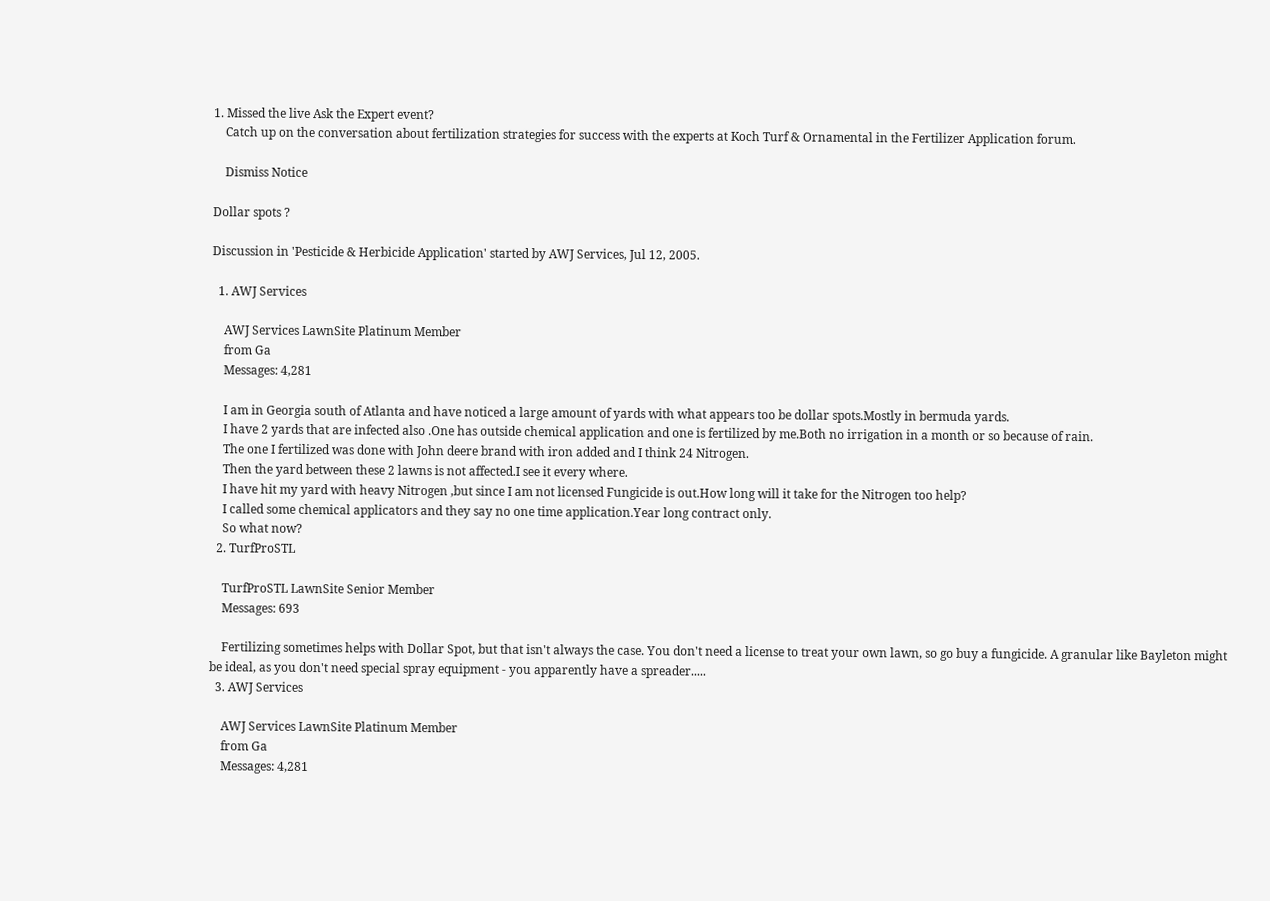1. Missed the live Ask the Expert event?
    Catch up on the conversation about fertilization strategies for success with the experts at Koch Turf & Ornamental in the Fertilizer Application forum.

    Dismiss Notice

Dollar spots ?

Discussion in 'Pesticide & Herbicide Application' started by AWJ Services, Jul 12, 2005.

  1. AWJ Services

    AWJ Services LawnSite Platinum Member
    from Ga
    Messages: 4,281

    I am in Georgia south of Atlanta and have noticed a large amount of yards with what appears too be dollar spots.Mostly in bermuda yards.
    I have 2 yards that are infected also .One has outside chemical application and one is fertilized by me.Both no irrigation in a month or so because of rain.
    The one I fertilized was done with John deere brand with iron added and I think 24 Nitrogen.
    Then the yard between these 2 lawns is not affected.I see it every where.
    I have hit my yard with heavy Nitrogen ,but since I am not licensed Fungicide is out.How long will it take for the Nitrogen too help?
    I called some chemical applicators and they say no one time application.Year long contract only.
    So what now?
  2. TurfProSTL

    TurfProSTL LawnSite Senior Member
    Messages: 693

    Fertilizing sometimes helps with Dollar Spot, but that isn't always the case. You don't need a license to treat your own lawn, so go buy a fungicide. A granular like Bayleton might be ideal, as you don't need special spray equipment - you apparently have a spreader.....
  3. AWJ Services

    AWJ Services LawnSite Platinum Member
    from Ga
    Messages: 4,281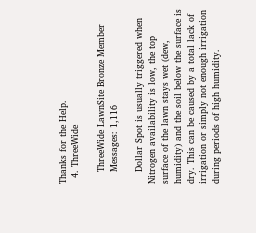Thanks for the Help.
  4. ThreeWide

    ThreeWide LawnSite Bronze Member
    Messages: 1,116

    Dollar Spot is usually triggered when Nitrogen availability is low, the top surface of the lawn stays wet (dew, humidity) and the soil below the surface is dry. This can be caused by a total lack of irrigation or simply not enough irrigation during periods of high humidity.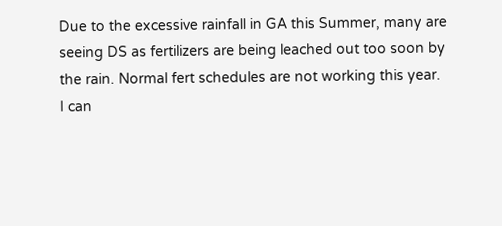Due to the excessive rainfall in GA this Summer, many are seeing DS as fertilizers are being leached out too soon by the rain. Normal fert schedules are not working this year. I can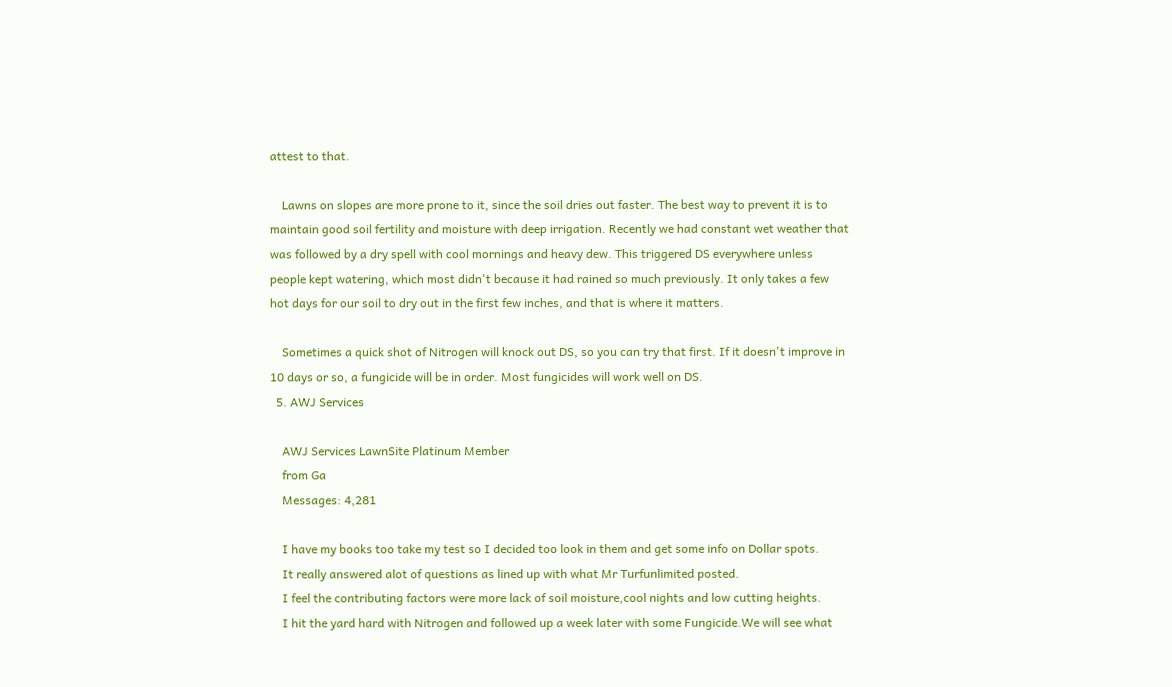attest to that.

    Lawns on slopes are more prone to it, since the soil dries out faster. The best way to prevent it is to maintain good soil fertility and moisture with deep irrigation. Recently we had constant wet weather that was followed by a dry spell with cool mornings and heavy dew. This triggered DS everywhere unless people kept watering, which most didn't because it had rained so much previously. It only takes a few hot days for our soil to dry out in the first few inches, and that is where it matters.

    Sometimes a quick shot of Nitrogen will knock out DS, so you can try that first. If it doesn't improve in 10 days or so, a fungicide will be in order. Most fungicides will work well on DS.
  5. AWJ Services

    AWJ Services LawnSite Platinum Member
    from Ga
    Messages: 4,281

    I have my books too take my test so I decided too look in them and get some info on Dollar spots.
    It really answered alot of questions as lined up with what Mr Turfunlimited posted.
    I feel the contributing factors were more lack of soil moisture,cool nights and low cutting heights.
    I hit the yard hard with Nitrogen and followed up a week later with some Fungicide.We will see what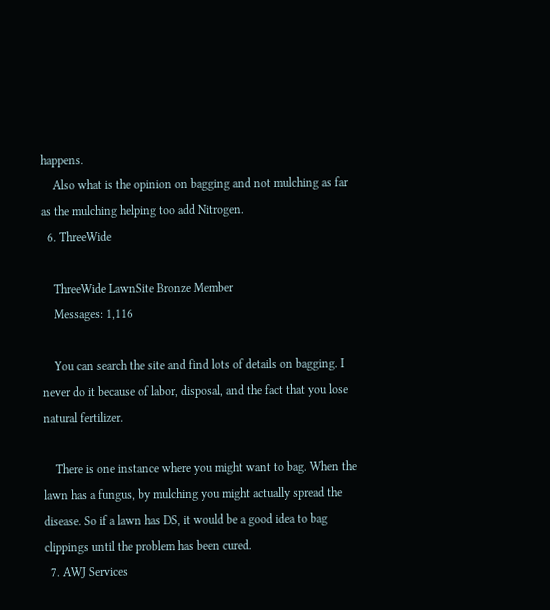happens.
    Also what is the opinion on bagging and not mulching as far as the mulching helping too add Nitrogen.
  6. ThreeWide

    ThreeWide LawnSite Bronze Member
    Messages: 1,116

    You can search the site and find lots of details on bagging. I never do it because of labor, disposal, and the fact that you lose natural fertilizer.

    There is one instance where you might want to bag. When the lawn has a fungus, by mulching you might actually spread the disease. So if a lawn has DS, it would be a good idea to bag clippings until the problem has been cured.
  7. AWJ Services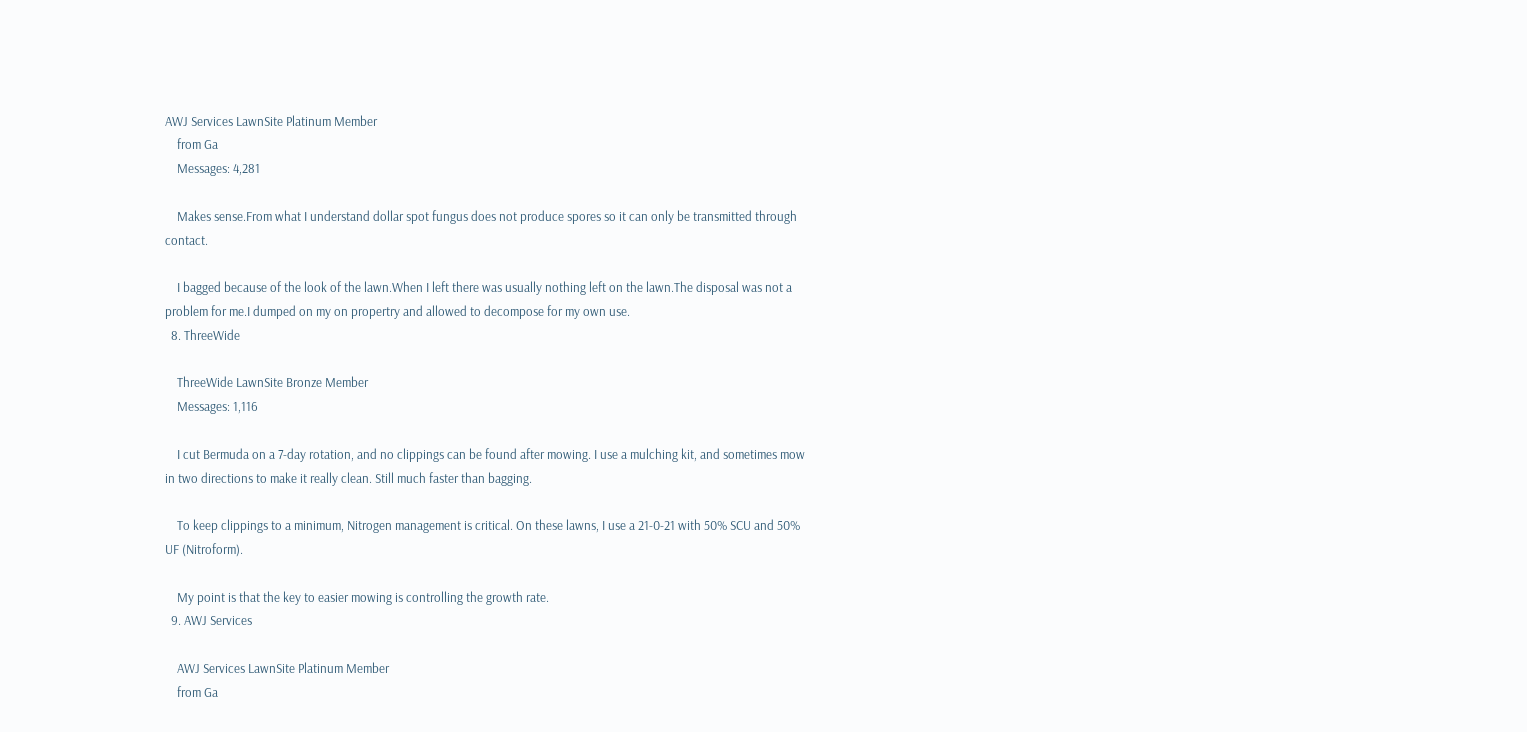AWJ Services LawnSite Platinum Member
    from Ga
    Messages: 4,281

    Makes sense.From what I understand dollar spot fungus does not produce spores so it can only be transmitted through contact.

    I bagged because of the look of the lawn.When I left there was usually nothing left on the lawn.The disposal was not a problem for me.I dumped on my on propertry and allowed to decompose for my own use.
  8. ThreeWide

    ThreeWide LawnSite Bronze Member
    Messages: 1,116

    I cut Bermuda on a 7-day rotation, and no clippings can be found after mowing. I use a mulching kit, and sometimes mow in two directions to make it really clean. Still much faster than bagging.

    To keep clippings to a minimum, Nitrogen management is critical. On these lawns, I use a 21-0-21 with 50% SCU and 50% UF (Nitroform).

    My point is that the key to easier mowing is controlling the growth rate.
  9. AWJ Services

    AWJ Services LawnSite Platinum Member
    from Ga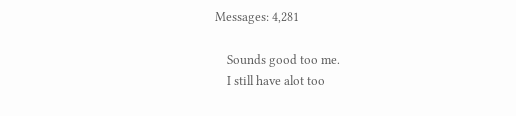Messages: 4,281

    Sounds good too me.
    I still have alot too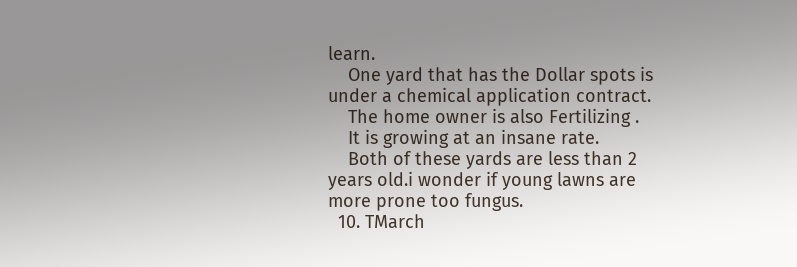learn.
    One yard that has the Dollar spots is under a chemical application contract.
    The home owner is also Fertilizing .
    It is growing at an insane rate.
    Both of these yards are less than 2 years old.i wonder if young lawns are more prone too fungus.
  10. TMarch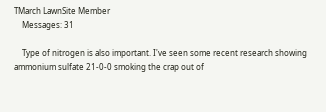TMarch LawnSite Member
    Messages: 31

    Type of nitrogen is also important. I've seen some recent research showing ammonium sulfate 21-0-0 smoking the crap out of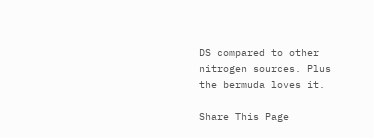DS compared to other nitrogen sources. Plus the bermuda loves it.

Share This Page